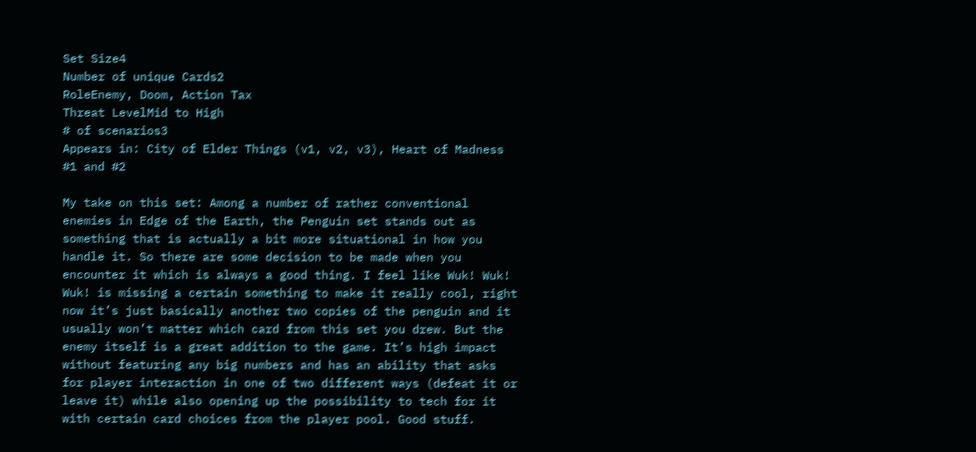Set Size4
Number of unique Cards2
RoleEnemy, Doom, Action Tax
Threat LevelMid to High
# of scenarios3
Appears in: City of Elder Things (v1, v2, v3), Heart of Madness #1 and #2

My take on this set: Among a number of rather conventional enemies in Edge of the Earth, the Penguin set stands out as something that is actually a bit more situational in how you handle it. So there are some decision to be made when you encounter it which is always a good thing. I feel like Wuk! Wuk! Wuk! is missing a certain something to make it really cool, right now it’s just basically another two copies of the penguin and it usually won’t matter which card from this set you drew. But the enemy itself is a great addition to the game. It’s high impact without featuring any big numbers and has an ability that asks for player interaction in one of two different ways (defeat it or leave it) while also opening up the possibility to tech for it with certain card choices from the player pool. Good stuff.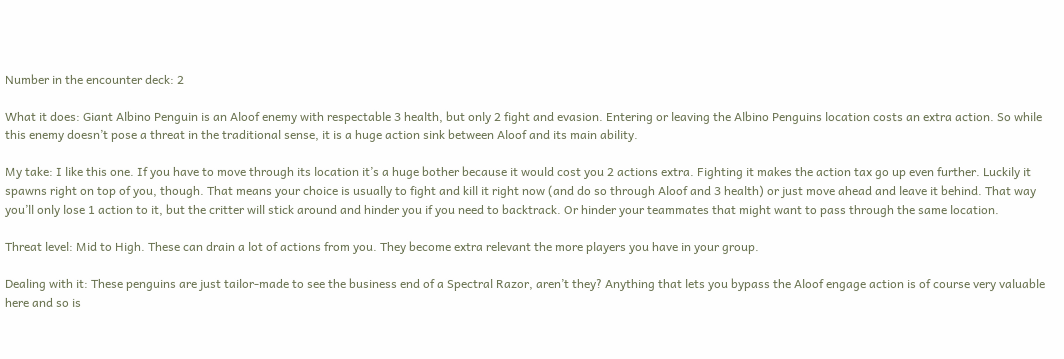Number in the encounter deck: 2

What it does: Giant Albino Penguin is an Aloof enemy with respectable 3 health, but only 2 fight and evasion. Entering or leaving the Albino Penguins location costs an extra action. So while this enemy doesn’t pose a threat in the traditional sense, it is a huge action sink between Aloof and its main ability.

My take: I like this one. If you have to move through its location it’s a huge bother because it would cost you 2 actions extra. Fighting it makes the action tax go up even further. Luckily it spawns right on top of you, though. That means your choice is usually to fight and kill it right now (and do so through Aloof and 3 health) or just move ahead and leave it behind. That way you’ll only lose 1 action to it, but the critter will stick around and hinder you if you need to backtrack. Or hinder your teammates that might want to pass through the same location.

Threat level: Mid to High. These can drain a lot of actions from you. They become extra relevant the more players you have in your group.

Dealing with it: These penguins are just tailor-made to see the business end of a Spectral Razor, aren’t they? Anything that lets you bypass the Aloof engage action is of course very valuable here and so is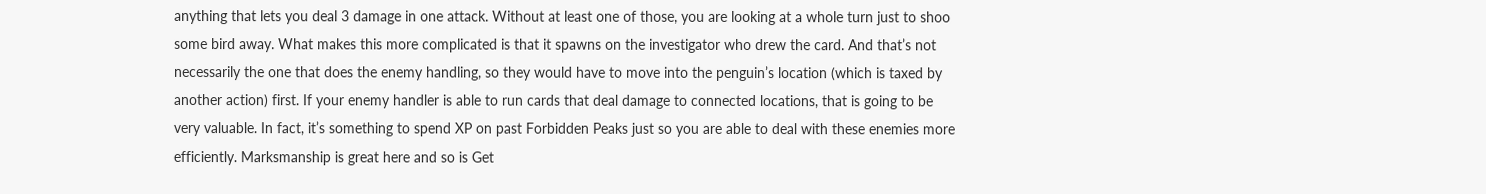anything that lets you deal 3 damage in one attack. Without at least one of those, you are looking at a whole turn just to shoo some bird away. What makes this more complicated is that it spawns on the investigator who drew the card. And that’s not necessarily the one that does the enemy handling, so they would have to move into the penguin’s location (which is taxed by another action) first. If your enemy handler is able to run cards that deal damage to connected locations, that is going to be very valuable. In fact, it’s something to spend XP on past Forbidden Peaks just so you are able to deal with these enemies more efficiently. Marksmanship is great here and so is Get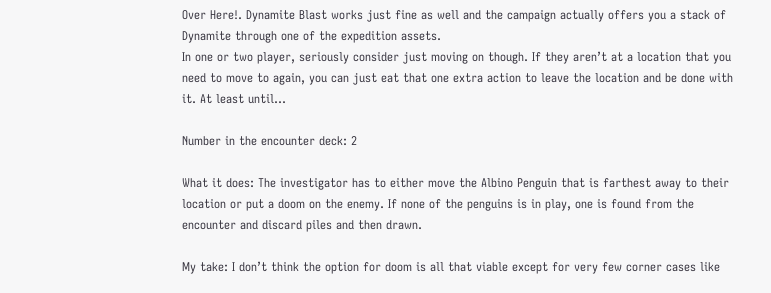Over Here!. Dynamite Blast works just fine as well and the campaign actually offers you a stack of Dynamite through one of the expedition assets.
In one or two player, seriously consider just moving on though. If they aren’t at a location that you need to move to again, you can just eat that one extra action to leave the location and be done with it. At least until…

Number in the encounter deck: 2

What it does: The investigator has to either move the Albino Penguin that is farthest away to their location or put a doom on the enemy. If none of the penguins is in play, one is found from the encounter and discard piles and then drawn.

My take: I don’t think the option for doom is all that viable except for very few corner cases like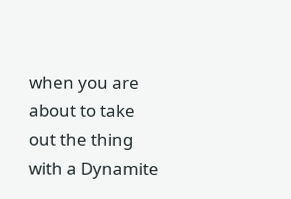when you are about to take out the thing with a Dynamite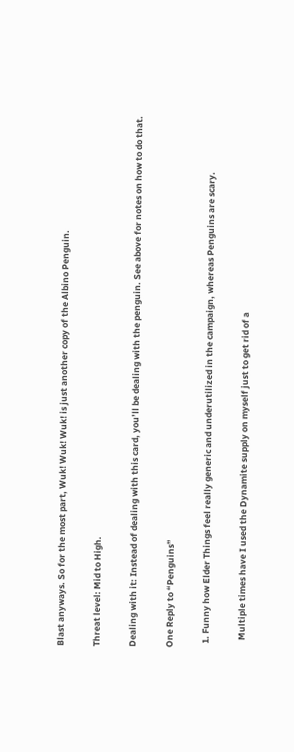Blast anyways. So for the most part, Wuk! Wuk! Wuk! is just another copy of the Albino Penguin.

Threat level: Mid to High.

Dealing with it: Instead of dealing with this card, you’ll be dealing with the penguin. See above for notes on how to do that.

One Reply to “Penguins”

  1. Funny how Elder Things feel really generic and underutilized in the campaign, whereas Penguins are scary.

    Multiple times have I used the Dynamite supply on myself just to get rid of a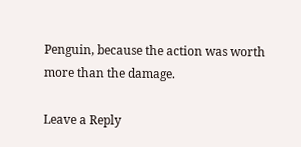Penguin, because the action was worth more than the damage.

Leave a Reply